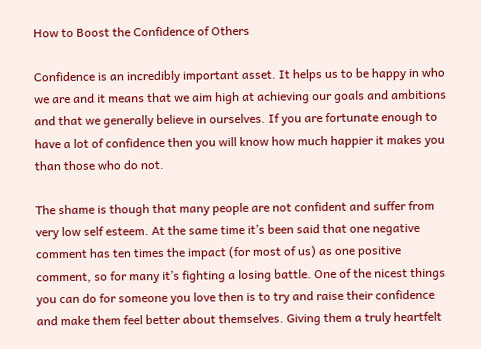How to Boost the Confidence of Others

Confidence is an incredibly important asset. It helps us to be happy in who we are and it means that we aim high at achieving our goals and ambitions and that we generally believe in ourselves. If you are fortunate enough to have a lot of confidence then you will know how much happier it makes you than those who do not.

The shame is though that many people are not confident and suffer from very low self esteem. At the same time it’s been said that one negative comment has ten times the impact (for most of us) as one positive comment, so for many it’s fighting a losing battle. One of the nicest things you can do for someone you love then is to try and raise their confidence and make them feel better about themselves. Giving them a truly heartfelt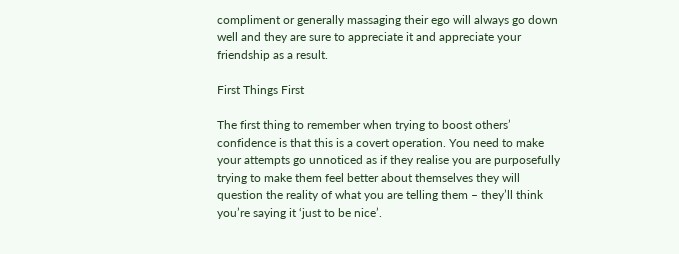compliment or generally massaging their ego will always go down well and they are sure to appreciate it and appreciate your friendship as a result.

First Things First

The first thing to remember when trying to boost others’ confidence is that this is a covert operation. You need to make your attempts go unnoticed as if they realise you are purposefully trying to make them feel better about themselves they will question the reality of what you are telling them – they’ll think you’re saying it ‘just to be nice’.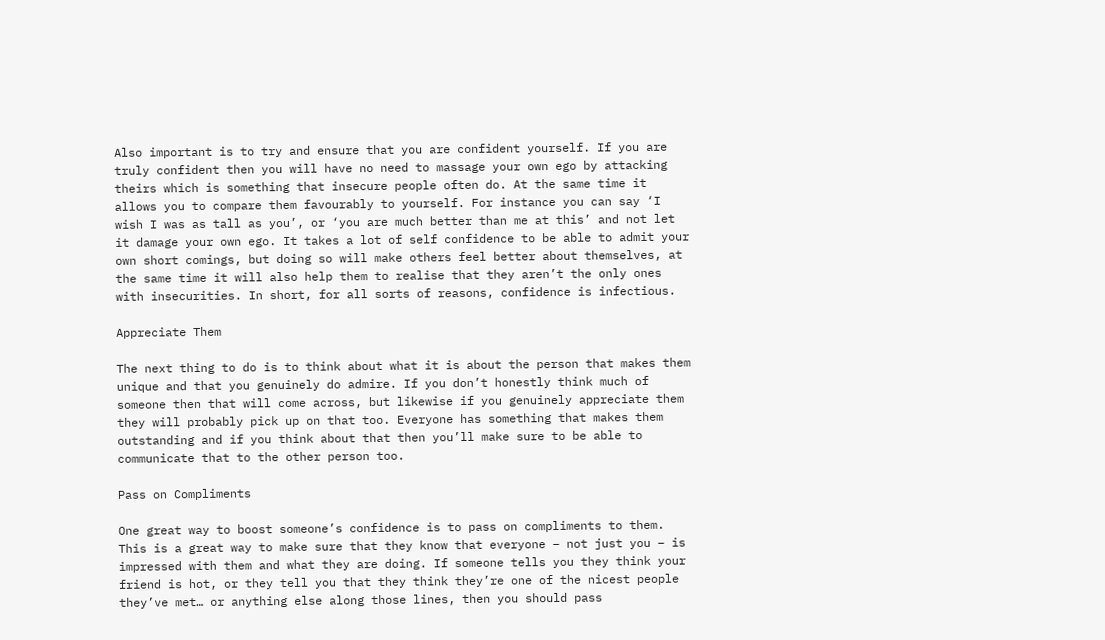Also important is to try and ensure that you are confident yourself. If you are truly confident then you will have no need to massage your own ego by attacking theirs which is something that insecure people often do. At the same time it allows you to compare them favourably to yourself. For instance you can say ‘I wish I was as tall as you’, or ‘you are much better than me at this’ and not let it damage your own ego. It takes a lot of self confidence to be able to admit your own short comings, but doing so will make others feel better about themselves, at the same time it will also help them to realise that they aren’t the only ones with insecurities. In short, for all sorts of reasons, confidence is infectious.

Appreciate Them

The next thing to do is to think about what it is about the person that makes them unique and that you genuinely do admire. If you don’t honestly think much of someone then that will come across, but likewise if you genuinely appreciate them they will probably pick up on that too. Everyone has something that makes them outstanding and if you think about that then you’ll make sure to be able to communicate that to the other person too.

Pass on Compliments

One great way to boost someone’s confidence is to pass on compliments to them. This is a great way to make sure that they know that everyone – not just you – is impressed with them and what they are doing. If someone tells you they think your friend is hot, or they tell you that they think they’re one of the nicest people they’ve met… or anything else along those lines, then you should pass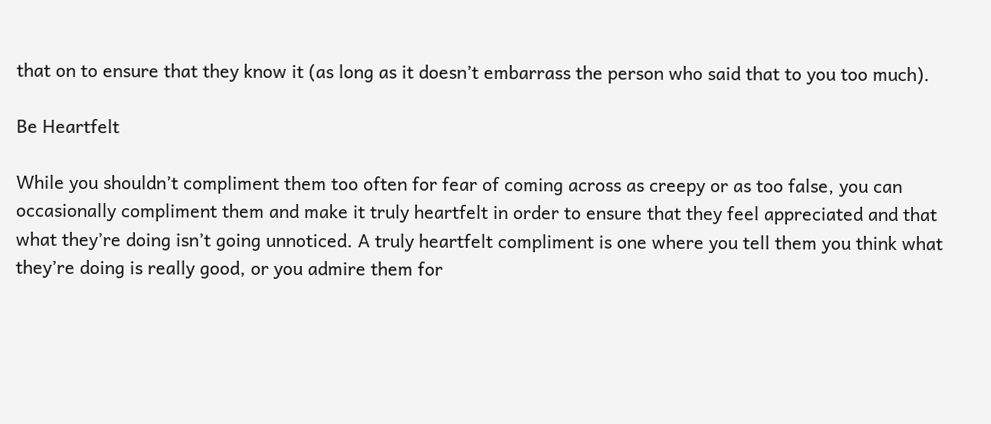that on to ensure that they know it (as long as it doesn’t embarrass the person who said that to you too much).

Be Heartfelt

While you shouldn’t compliment them too often for fear of coming across as creepy or as too false, you can occasionally compliment them and make it truly heartfelt in order to ensure that they feel appreciated and that what they’re doing isn’t going unnoticed. A truly heartfelt compliment is one where you tell them you think what they’re doing is really good, or you admire them for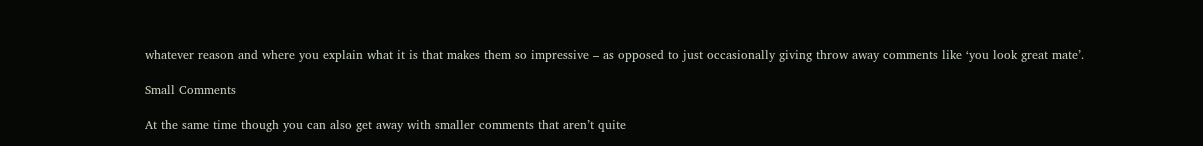whatever reason and where you explain what it is that makes them so impressive – as opposed to just occasionally giving throw away comments like ‘you look great mate’.

Small Comments

At the same time though you can also get away with smaller comments that aren’t quite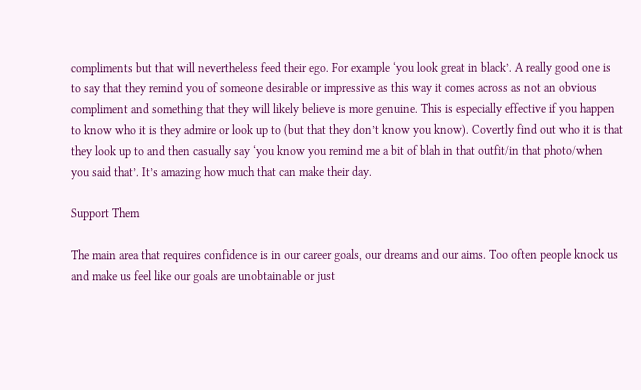compliments but that will nevertheless feed their ego. For example ‘you look great in black’. A really good one is to say that they remind you of someone desirable or impressive as this way it comes across as not an obvious compliment and something that they will likely believe is more genuine. This is especially effective if you happen to know who it is they admire or look up to (but that they don’t know you know). Covertly find out who it is that they look up to and then casually say ‘you know you remind me a bit of blah in that outfit/in that photo/when you said that’. It’s amazing how much that can make their day.

Support Them

The main area that requires confidence is in our career goals, our dreams and our aims. Too often people knock us and make us feel like our goals are unobtainable or just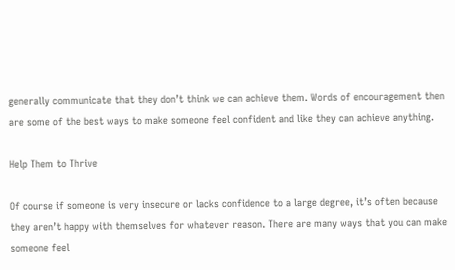generally communicate that they don’t think we can achieve them. Words of encouragement then are some of the best ways to make someone feel confident and like they can achieve anything.

Help Them to Thrive

Of course if someone is very insecure or lacks confidence to a large degree, it’s often because they aren’t happy with themselves for whatever reason. There are many ways that you can make someone feel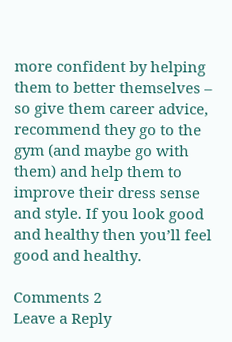more confident by helping them to better themselves – so give them career advice, recommend they go to the gym (and maybe go with them) and help them to improve their dress sense and style. If you look good and healthy then you’ll feel good and healthy.

Comments 2
Leave a Reply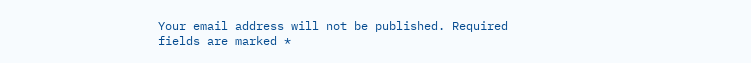Your email address will not be published. Required fields are marked *